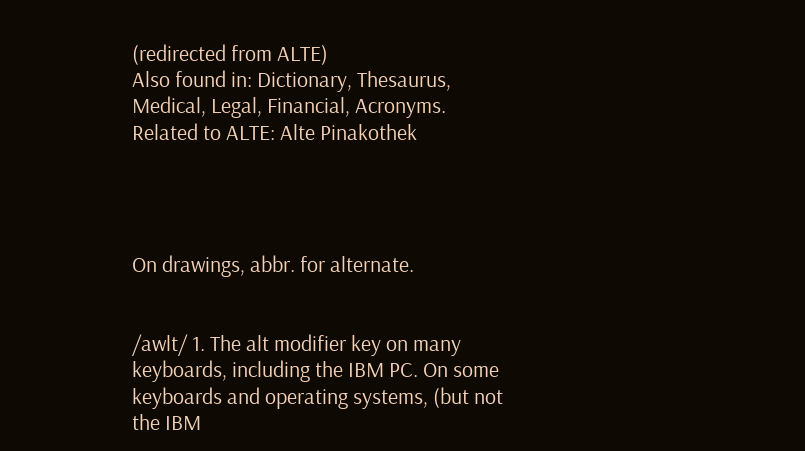(redirected from ALTE)
Also found in: Dictionary, Thesaurus, Medical, Legal, Financial, Acronyms.
Related to ALTE: Alte Pinakothek




On drawings, abbr. for alternate.


/awlt/ 1. The alt modifier key on many keyboards, including the IBM PC. On some keyboards and operating systems, (but not the IBM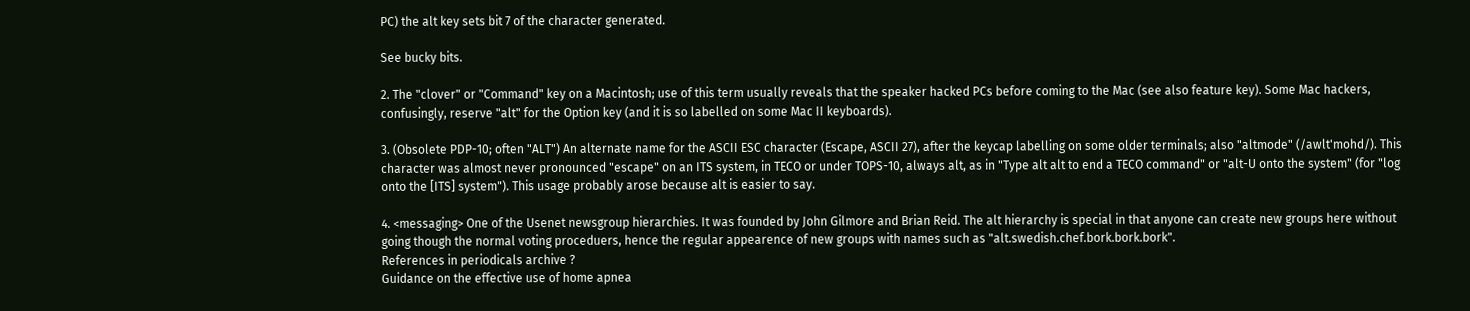PC) the alt key sets bit 7 of the character generated.

See bucky bits.

2. The "clover" or "Command" key on a Macintosh; use of this term usually reveals that the speaker hacked PCs before coming to the Mac (see also feature key). Some Mac hackers, confusingly, reserve "alt" for the Option key (and it is so labelled on some Mac II keyboards).

3. (Obsolete PDP-10; often "ALT") An alternate name for the ASCII ESC character (Escape, ASCII 27), after the keycap labelling on some older terminals; also "altmode" (/awlt'mohd/). This character was almost never pronounced "escape" on an ITS system, in TECO or under TOPS-10, always alt, as in "Type alt alt to end a TECO command" or "alt-U onto the system" (for "log onto the [ITS] system"). This usage probably arose because alt is easier to say.

4. <messaging> One of the Usenet newsgroup hierarchies. It was founded by John Gilmore and Brian Reid. The alt hierarchy is special in that anyone can create new groups here without going though the normal voting proceduers, hence the regular appearence of new groups with names such as "alt.swedish.chef.bork.bork.bork".
References in periodicals archive ?
Guidance on the effective use of home apnea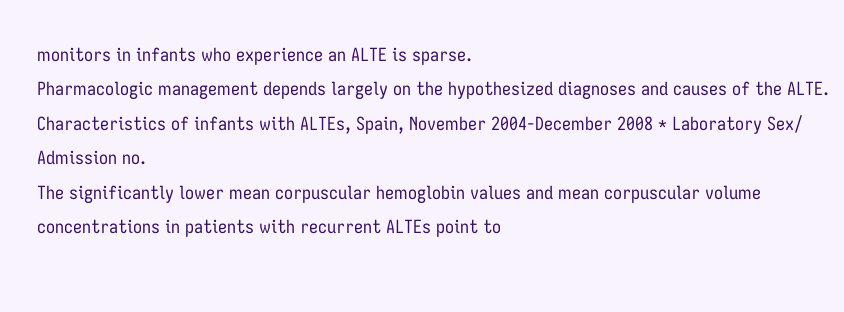monitors in infants who experience an ALTE is sparse.
Pharmacologic management depends largely on the hypothesized diagnoses and causes of the ALTE.
Characteristics of infants with ALTEs, Spain, November 2004-December 2008 * Laboratory Sex/ Admission no.
The significantly lower mean corpuscular hemoglobin values and mean corpuscular volume concentrations in patients with recurrent ALTEs point to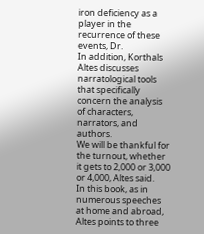iron deficiency as a player in the recurrence of these events, Dr.
In addition, Korthals Altes discusses narratological tools that specifically concern the analysis of characters, narrators, and authors.
We will be thankful for the turnout, whether it gets to 2,000 or 3,000 or 4,000, Altes said.
In this book, as in numerous speeches at home and abroad, Altes points to three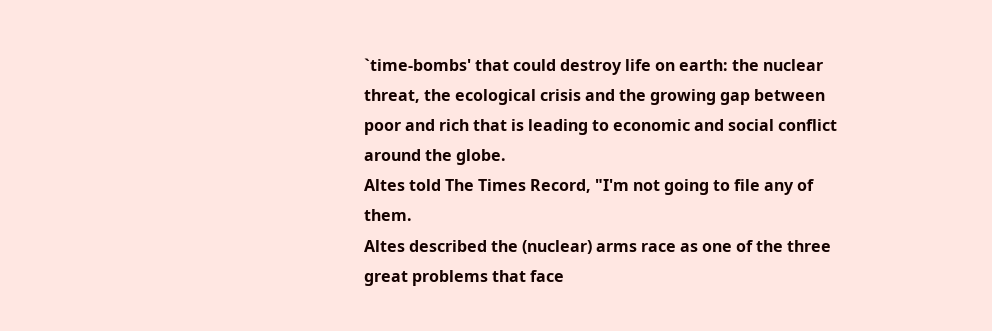`time-bombs' that could destroy life on earth: the nuclear threat, the ecological crisis and the growing gap between poor and rich that is leading to economic and social conflict around the globe.
Altes told The Times Record, "I'm not going to file any of them.
Altes described the (nuclear) arms race as one of the three great problems that face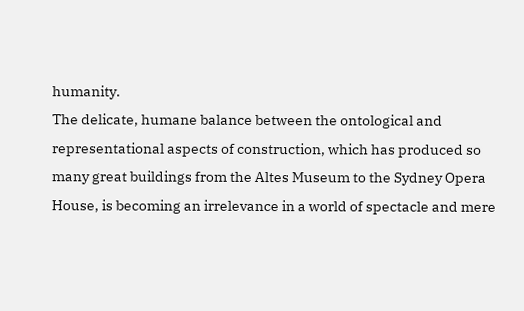humanity.
The delicate, humane balance between the ontological and representational aspects of construction, which has produced so many great buildings from the Altes Museum to the Sydney Opera House, is becoming an irrelevance in a world of spectacle and mere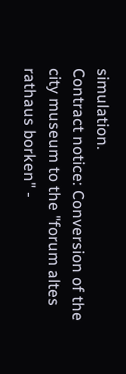simulation.
Contract notice: Conversion of the city museum to the "forum altes rathaus borken" -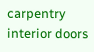carpentry interior doors